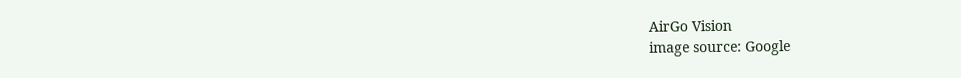AirGo Vision
image source: Google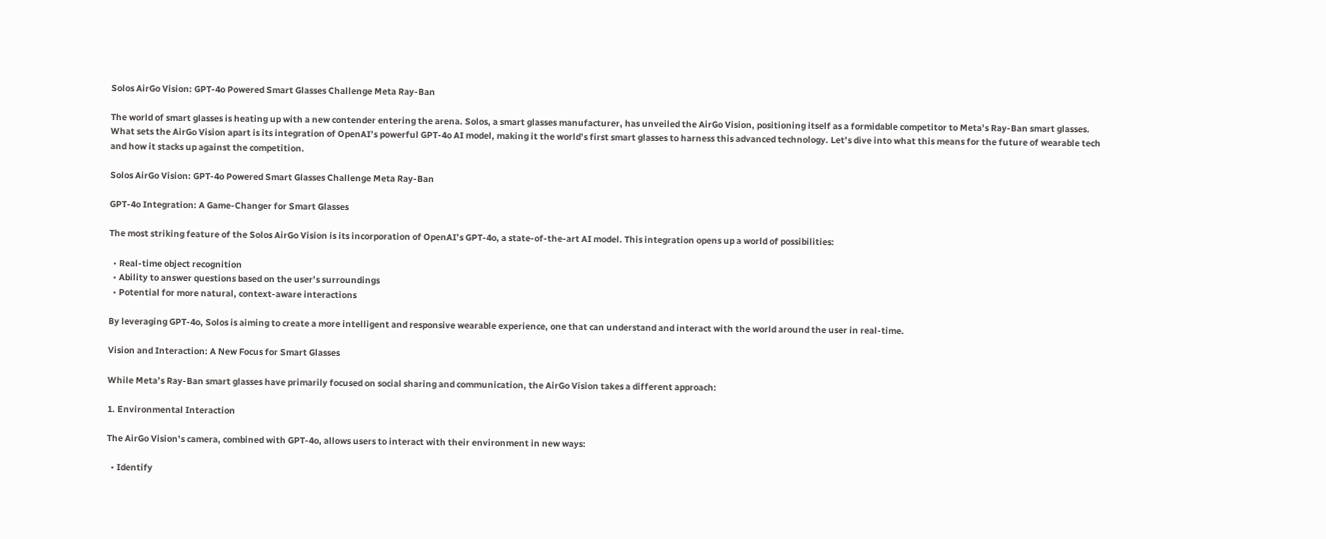Solos AirGo Vision: GPT-4o Powered Smart Glasses Challenge Meta Ray-Ban

The world of smart glasses is heating up with a new contender entering the arena. Solos, a smart glasses manufacturer, has unveiled the AirGo Vision, positioning itself as a formidable competitor to Meta’s Ray-Ban smart glasses. What sets the AirGo Vision apart is its integration of OpenAI’s powerful GPT-4o AI model, making it the world’s first smart glasses to harness this advanced technology. Let’s dive into what this means for the future of wearable tech and how it stacks up against the competition.

Solos AirGo Vision: GPT-4o Powered Smart Glasses Challenge Meta Ray-Ban

GPT-4o Integration: A Game-Changer for Smart Glasses

The most striking feature of the Solos AirGo Vision is its incorporation of OpenAI’s GPT-4o, a state-of-the-art AI model. This integration opens up a world of possibilities:

  • Real-time object recognition
  • Ability to answer questions based on the user’s surroundings
  • Potential for more natural, context-aware interactions

By leveraging GPT-4o, Solos is aiming to create a more intelligent and responsive wearable experience, one that can understand and interact with the world around the user in real-time.

Vision and Interaction: A New Focus for Smart Glasses

While Meta’s Ray-Ban smart glasses have primarily focused on social sharing and communication, the AirGo Vision takes a different approach:

1. Environmental Interaction

The AirGo Vision’s camera, combined with GPT-4o, allows users to interact with their environment in new ways:

  • Identify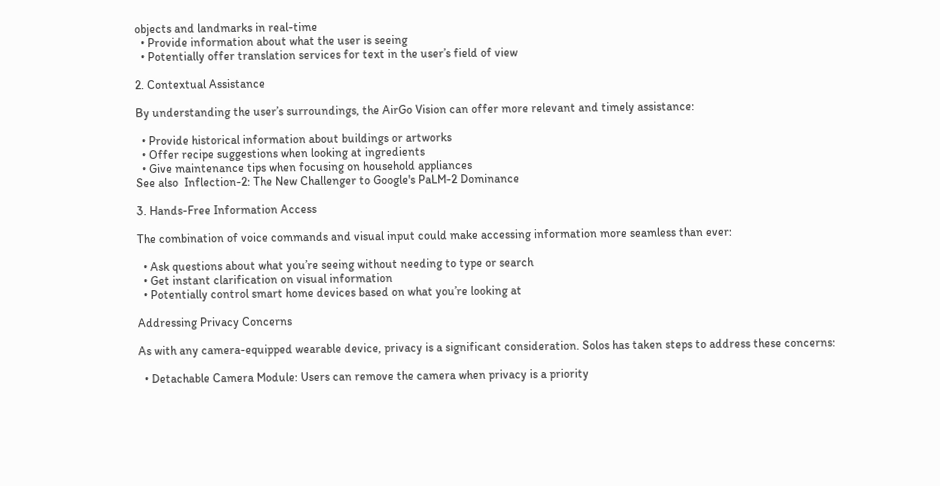objects and landmarks in real-time
  • Provide information about what the user is seeing
  • Potentially offer translation services for text in the user’s field of view

2. Contextual Assistance

By understanding the user’s surroundings, the AirGo Vision can offer more relevant and timely assistance:

  • Provide historical information about buildings or artworks
  • Offer recipe suggestions when looking at ingredients
  • Give maintenance tips when focusing on household appliances
See also  Inflection-2: The New Challenger to Google's PaLM-2 Dominance

3. Hands-Free Information Access

The combination of voice commands and visual input could make accessing information more seamless than ever:

  • Ask questions about what you’re seeing without needing to type or search
  • Get instant clarification on visual information
  • Potentially control smart home devices based on what you’re looking at

Addressing Privacy Concerns

As with any camera-equipped wearable device, privacy is a significant consideration. Solos has taken steps to address these concerns:

  • Detachable Camera Module: Users can remove the camera when privacy is a priority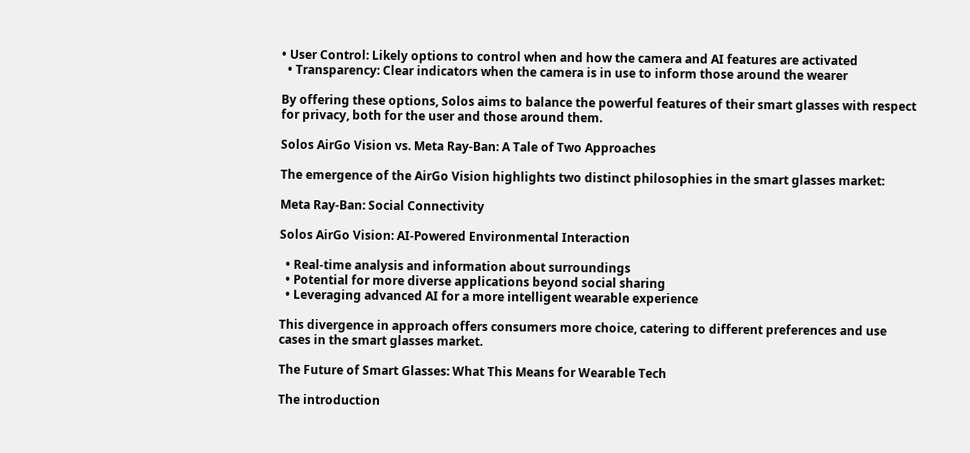• User Control: Likely options to control when and how the camera and AI features are activated
  • Transparency: Clear indicators when the camera is in use to inform those around the wearer

By offering these options, Solos aims to balance the powerful features of their smart glasses with respect for privacy, both for the user and those around them.

Solos AirGo Vision vs. Meta Ray-Ban: A Tale of Two Approaches

The emergence of the AirGo Vision highlights two distinct philosophies in the smart glasses market:

Meta Ray-Ban: Social Connectivity

Solos AirGo Vision: AI-Powered Environmental Interaction

  • Real-time analysis and information about surroundings
  • Potential for more diverse applications beyond social sharing
  • Leveraging advanced AI for a more intelligent wearable experience

This divergence in approach offers consumers more choice, catering to different preferences and use cases in the smart glasses market.

The Future of Smart Glasses: What This Means for Wearable Tech

The introduction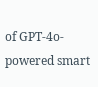of GPT-4o-powered smart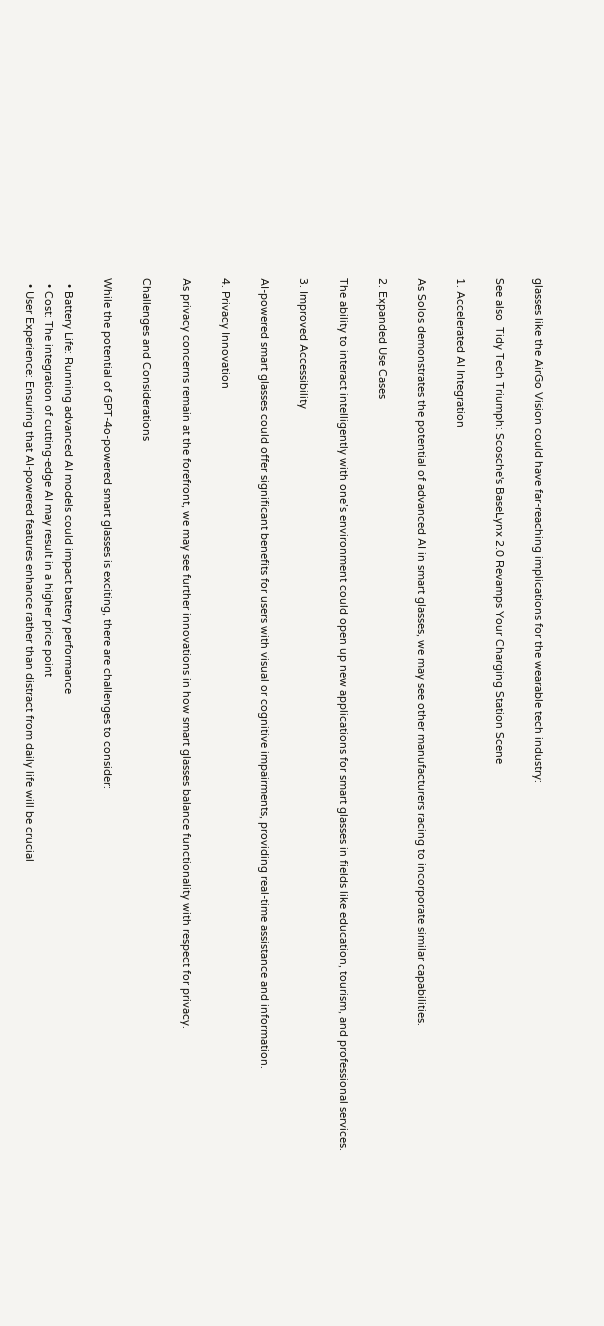glasses like the AirGo Vision could have far-reaching implications for the wearable tech industry:

See also  Tidy Tech Triumph: Scosche's BaseLynx 2.0 Revamps Your Charging Station Scene

1. Accelerated AI Integration

As Solos demonstrates the potential of advanced AI in smart glasses, we may see other manufacturers racing to incorporate similar capabilities.

2. Expanded Use Cases

The ability to interact intelligently with one’s environment could open up new applications for smart glasses in fields like education, tourism, and professional services.

3. Improved Accessibility

AI-powered smart glasses could offer significant benefits for users with visual or cognitive impairments, providing real-time assistance and information.

4. Privacy Innovation

As privacy concerns remain at the forefront, we may see further innovations in how smart glasses balance functionality with respect for privacy.

Challenges and Considerations

While the potential of GPT-4o-powered smart glasses is exciting, there are challenges to consider:

  • Battery Life: Running advanced AI models could impact battery performance
  • Cost: The integration of cutting-edge AI may result in a higher price point
  • User Experience: Ensuring that AI-powered features enhance rather than distract from daily life will be crucial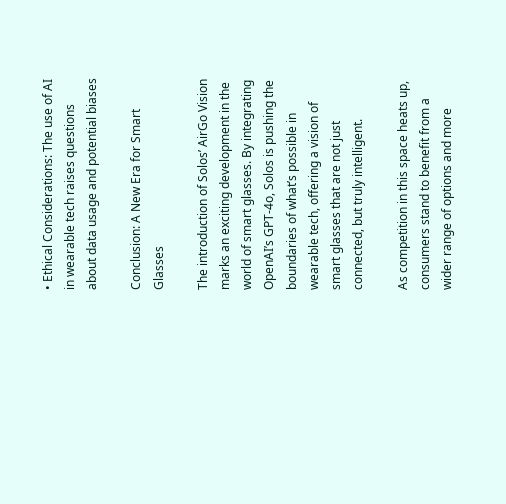• Ethical Considerations: The use of AI in wearable tech raises questions about data usage and potential biases

Conclusion: A New Era for Smart Glasses

The introduction of Solos’ AirGo Vision marks an exciting development in the world of smart glasses. By integrating OpenAI’s GPT-4o, Solos is pushing the boundaries of what’s possible in wearable tech, offering a vision of smart glasses that are not just connected, but truly intelligent.

As competition in this space heats up, consumers stand to benefit from a wider range of options and more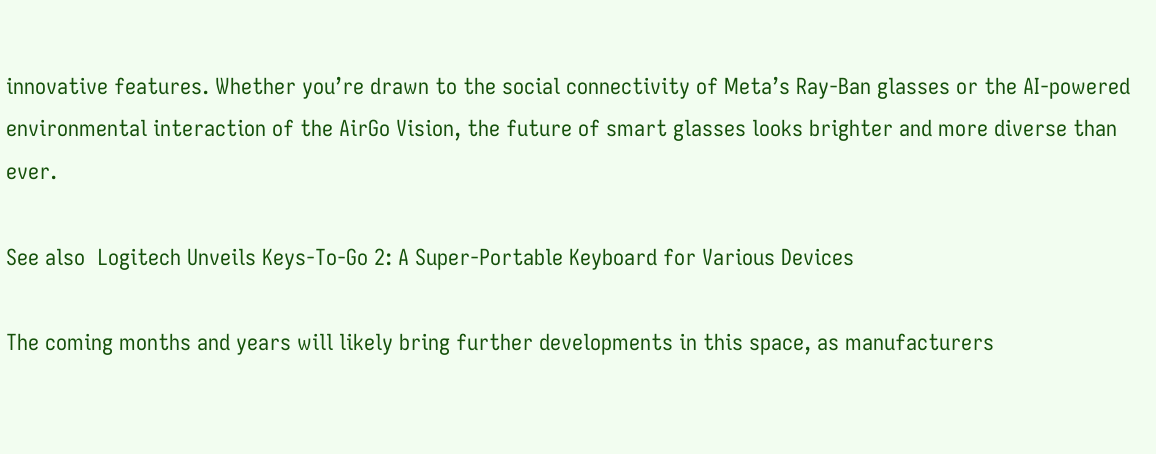innovative features. Whether you’re drawn to the social connectivity of Meta’s Ray-Ban glasses or the AI-powered environmental interaction of the AirGo Vision, the future of smart glasses looks brighter and more diverse than ever.

See also  Logitech Unveils Keys-To-Go 2: A Super-Portable Keyboard for Various Devices

The coming months and years will likely bring further developments in this space, as manufacturers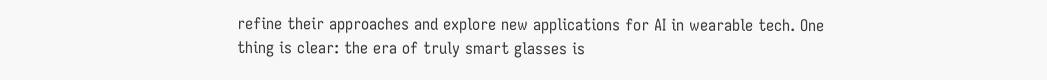refine their approaches and explore new applications for AI in wearable tech. One thing is clear: the era of truly smart glasses is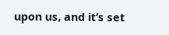upon us, and it’s set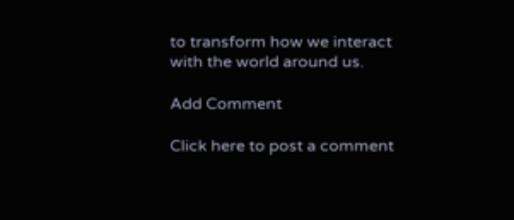to transform how we interact with the world around us.

Add Comment

Click here to post a comment